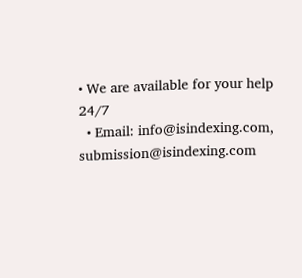• We are available for your help 24/7
  • Email: info@isindexing.com, submission@isindexing.com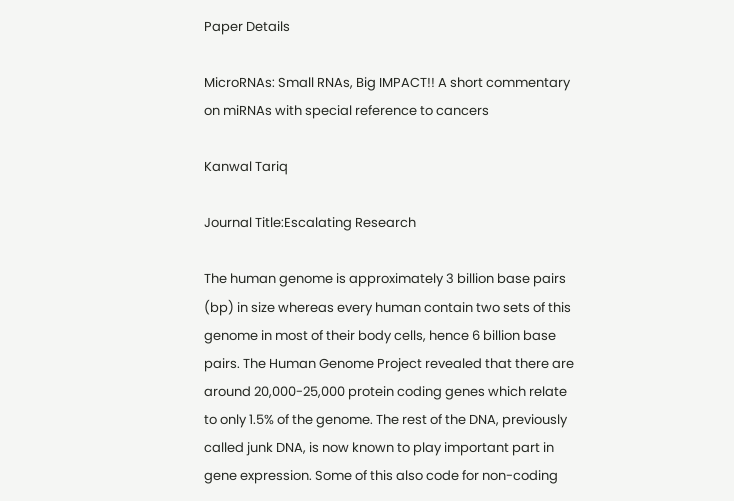Paper Details

MicroRNAs: Small RNAs, Big IMPACT!! A short commentary on miRNAs with special reference to cancers

Kanwal Tariq

Journal Title:Escalating Research

The human genome is approximately 3 billion base pairs (bp) in size whereas every human contain two sets of this genome in most of their body cells, hence 6 billion base pairs. The Human Genome Project revealed that there are around 20,000-25,000 protein coding genes which relate to only 1.5% of the genome. The rest of the DNA, previously called junk DNA, is now known to play important part in gene expression. Some of this also code for non-coding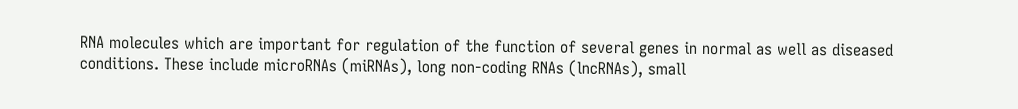RNA molecules which are important for regulation of the function of several genes in normal as well as diseased conditions. These include microRNAs (miRNAs), long non-coding RNAs (lncRNAs), small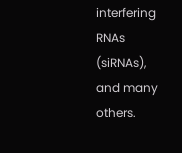interfering RNAs (siRNAs), and many others.